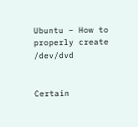Ubuntu – How to properly create /dev/dvd


Certain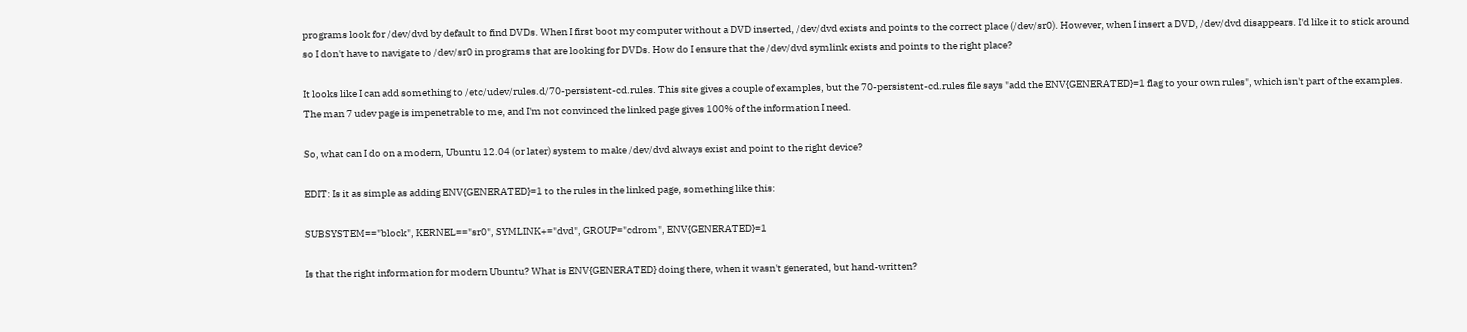programs look for /dev/dvd by default to find DVDs. When I first boot my computer without a DVD inserted, /dev/dvd exists and points to the correct place (/dev/sr0). However, when I insert a DVD, /dev/dvd disappears. I'd like it to stick around so I don't have to navigate to /dev/sr0 in programs that are looking for DVDs. How do I ensure that the /dev/dvd symlink exists and points to the right place?

It looks like I can add something to /etc/udev/rules.d/70-persistent-cd.rules. This site gives a couple of examples, but the 70-persistent-cd.rules file says "add the ENV{GENERATED}=1 flag to your own rules", which isn't part of the examples. The man 7 udev page is impenetrable to me, and I'm not convinced the linked page gives 100% of the information I need.

So, what can I do on a modern, Ubuntu 12.04 (or later) system to make /dev/dvd always exist and point to the right device?

EDIT: Is it as simple as adding ENV{GENERATED}=1 to the rules in the linked page, something like this:

SUBSYSTEM=="block", KERNEL=="sr0", SYMLINK+="dvd", GROUP="cdrom", ENV{GENERATED}=1

Is that the right information for modern Ubuntu? What is ENV{GENERATED} doing there, when it wasn't generated, but hand-written?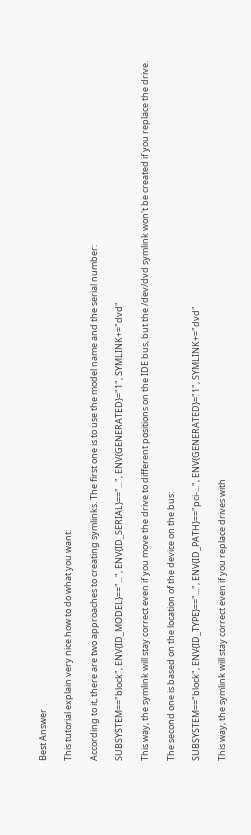Best Answer

This tutorial explain very nice how to do what you want:

According to it, there are two approaches to creating symlinks. The first one is to use the model name and the serial number:

SUBSYSTEM=="block", ENV{ID_MODEL}=="...", ENV{ID_SERIAL}=="...", ENV{GENERATED}="1", SYMLINK+="dvd"

This way, the symlink will stay correct even if you move the drive to different positions on the IDE bus, but the /dev/dvd symlink won't be created if you replace the drive.

The second one is based on the location of the device on the bus:

SUBSYSTEM=="block", ENV{ID_TYPE}=="...", ENV{ID_PATH}=="pci-...", ENV{GENERATED}="1", SYMLINK+="dvd"

This way, the symlink will stay correct even if you replace drives with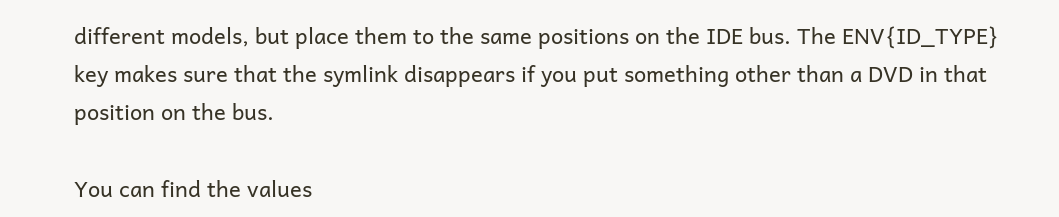different models, but place them to the same positions on the IDE bus. The ENV{ID_TYPE} key makes sure that the symlink disappears if you put something other than a DVD in that position on the bus.

You can find the values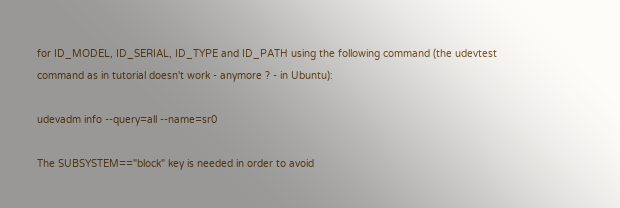for ID_MODEL, ID_SERIAL, ID_TYPE and ID_PATH using the following command (the udevtest command as in tutorial doesn't work - anymore ? - in Ubuntu):

udevadm info --query=all --name=sr0

The SUBSYSTEM=="block" key is needed in order to avoid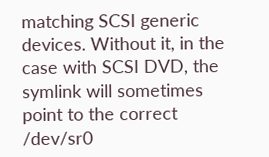matching SCSI generic devices. Without it, in the case with SCSI DVD, the symlink will sometimes point to the correct /dev/sr0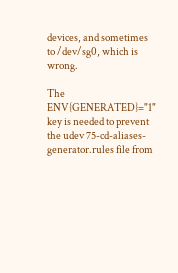devices, and sometimes to /dev/sg0, which is wrong.

The ENV{GENERATED}="1" key is needed to prevent the udev 75-cd-aliases-generator.rules file from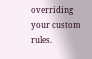overriding your custom rules.